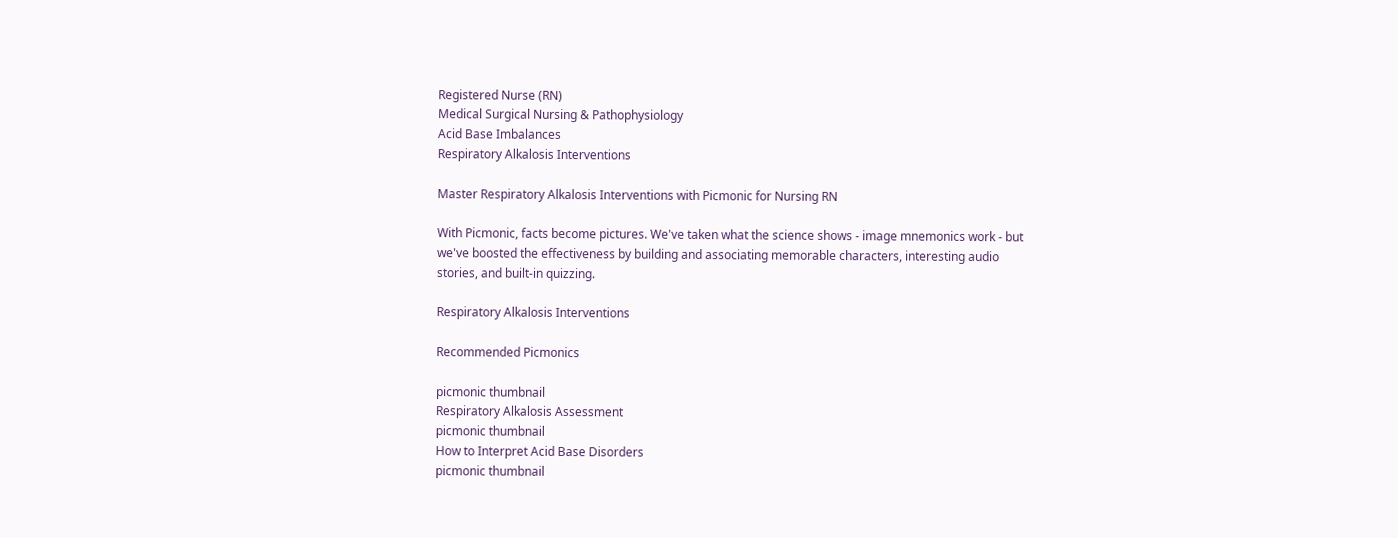Registered Nurse (RN)
Medical Surgical Nursing & Pathophysiology
Acid Base Imbalances
Respiratory Alkalosis Interventions

Master Respiratory Alkalosis Interventions with Picmonic for Nursing RN

With Picmonic, facts become pictures. We've taken what the science shows - image mnemonics work - but we've boosted the effectiveness by building and associating memorable characters, interesting audio stories, and built-in quizzing.

Respiratory Alkalosis Interventions

Recommended Picmonics

picmonic thumbnail
Respiratory Alkalosis Assessment
picmonic thumbnail
How to Interpret Acid Base Disorders
picmonic thumbnail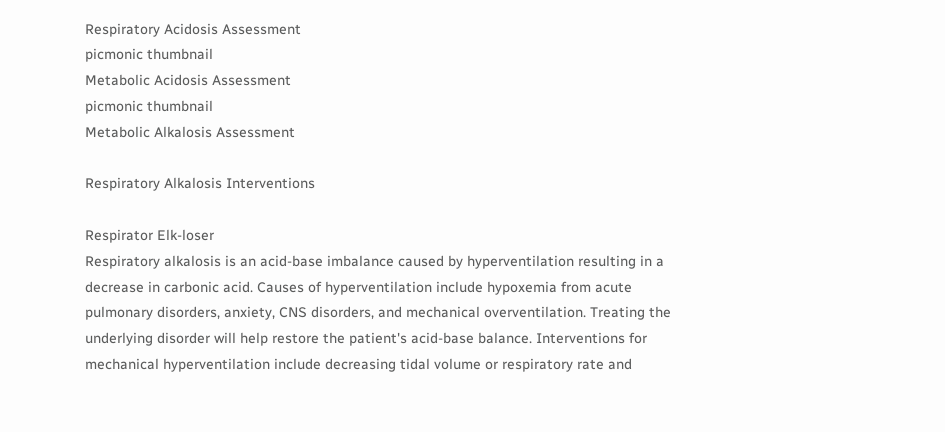Respiratory Acidosis Assessment
picmonic thumbnail
Metabolic Acidosis Assessment
picmonic thumbnail
Metabolic Alkalosis Assessment

Respiratory Alkalosis Interventions

Respirator Elk-loser
Respiratory alkalosis is an acid-base imbalance caused by hyperventilation resulting in a decrease in carbonic acid. Causes of hyperventilation include hypoxemia from acute pulmonary disorders, anxiety, CNS disorders, and mechanical overventilation. Treating the underlying disorder will help restore the patient's acid-base balance. Interventions for mechanical hyperventilation include decreasing tidal volume or respiratory rate and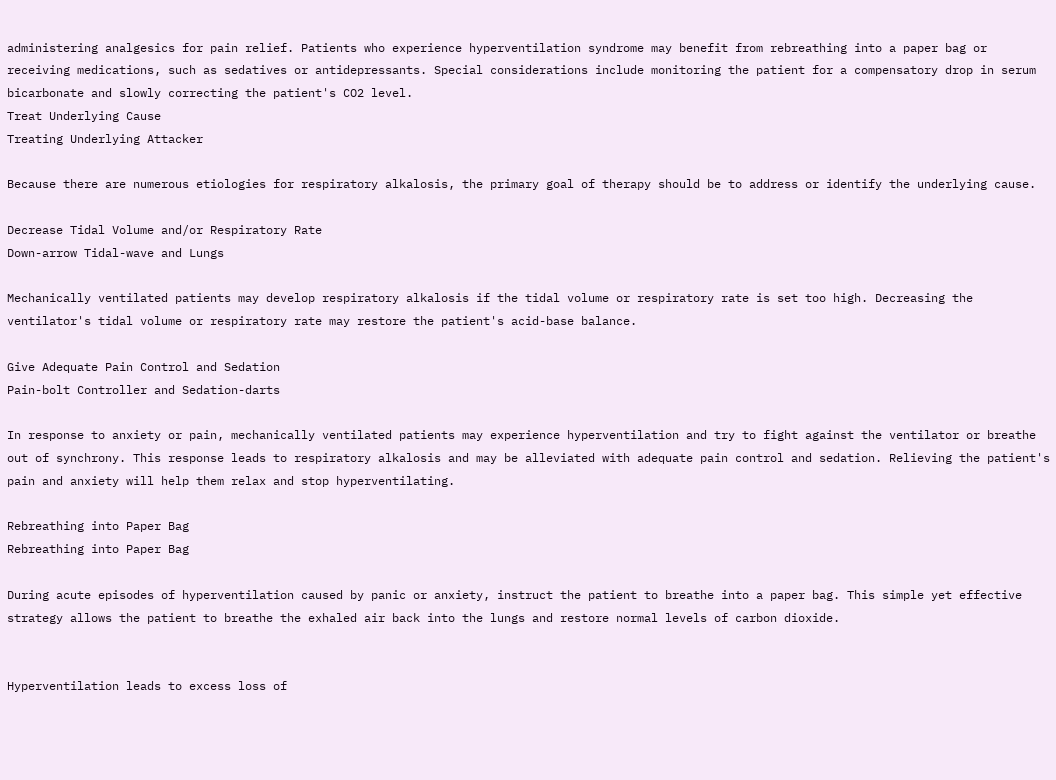administering analgesics for pain relief. Patients who experience hyperventilation syndrome may benefit from rebreathing into a paper bag or receiving medications, such as sedatives or antidepressants. Special considerations include monitoring the patient for a compensatory drop in serum bicarbonate and slowly correcting the patient's CO2 level.
Treat Underlying Cause
Treating Underlying Attacker

Because there are numerous etiologies for respiratory alkalosis, the primary goal of therapy should be to address or identify the underlying cause.

Decrease Tidal Volume and/or Respiratory Rate
Down-arrow Tidal-wave and Lungs

Mechanically ventilated patients may develop respiratory alkalosis if the tidal volume or respiratory rate is set too high. Decreasing the ventilator's tidal volume or respiratory rate may restore the patient's acid-base balance.

Give Adequate Pain Control and Sedation
Pain-bolt Controller and Sedation-darts

In response to anxiety or pain, mechanically ventilated patients may experience hyperventilation and try to fight against the ventilator or breathe out of synchrony. This response leads to respiratory alkalosis and may be alleviated with adequate pain control and sedation. Relieving the patient's pain and anxiety will help them relax and stop hyperventilating.

Rebreathing into Paper Bag
Rebreathing into Paper Bag

During acute episodes of hyperventilation caused by panic or anxiety, instruct the patient to breathe into a paper bag. This simple yet effective strategy allows the patient to breathe the exhaled air back into the lungs and restore normal levels of carbon dioxide.


Hyperventilation leads to excess loss of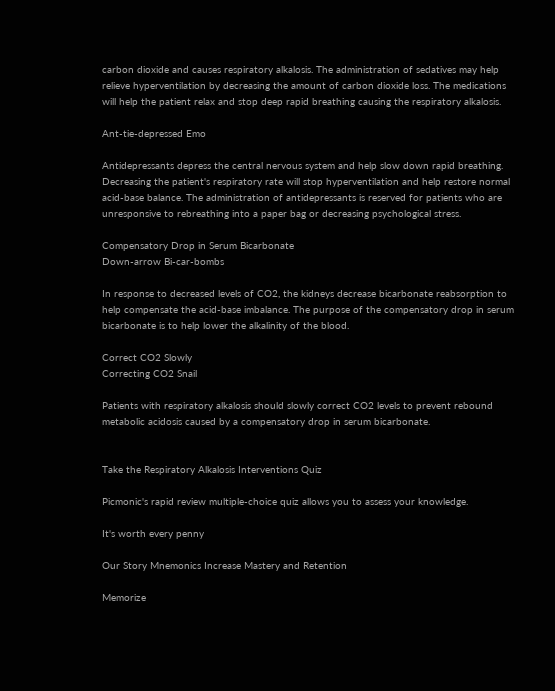carbon dioxide and causes respiratory alkalosis. The administration of sedatives may help relieve hyperventilation by decreasing the amount of carbon dioxide loss. The medications will help the patient relax and stop deep rapid breathing causing the respiratory alkalosis.

Ant-tie-depressed Emo

Antidepressants depress the central nervous system and help slow down rapid breathing. Decreasing the patient's respiratory rate will stop hyperventilation and help restore normal acid-base balance. The administration of antidepressants is reserved for patients who are unresponsive to rebreathing into a paper bag or decreasing psychological stress.

Compensatory Drop in Serum Bicarbonate
Down-arrow Bi-car-bombs

In response to decreased levels of CO2, the kidneys decrease bicarbonate reabsorption to help compensate the acid-base imbalance. The purpose of the compensatory drop in serum bicarbonate is to help lower the alkalinity of the blood.

Correct CO2 Slowly
Correcting CO2 Snail

Patients with respiratory alkalosis should slowly correct CO2 levels to prevent rebound metabolic acidosis caused by a compensatory drop in serum bicarbonate.


Take the Respiratory Alkalosis Interventions Quiz

Picmonic's rapid review multiple-choice quiz allows you to assess your knowledge.

It's worth every penny

Our Story Mnemonics Increase Mastery and Retention

Memorize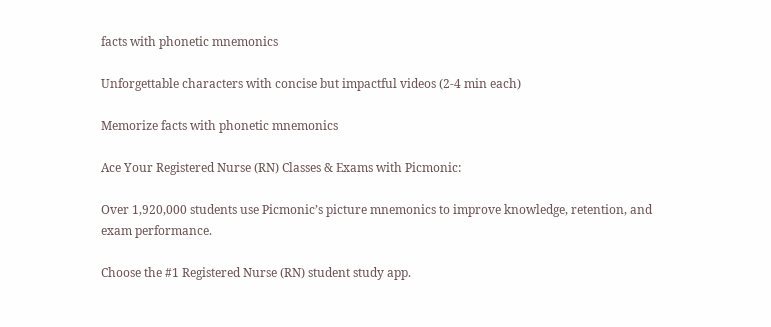facts with phonetic mnemonics

Unforgettable characters with concise but impactful videos (2-4 min each)

Memorize facts with phonetic mnemonics

Ace Your Registered Nurse (RN) Classes & Exams with Picmonic:

Over 1,920,000 students use Picmonic’s picture mnemonics to improve knowledge, retention, and exam performance.

Choose the #1 Registered Nurse (RN) student study app.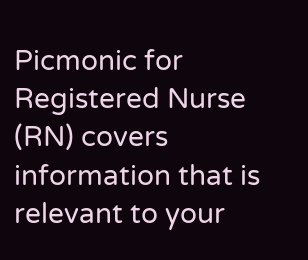Picmonic for Registered Nurse (RN) covers information that is relevant to your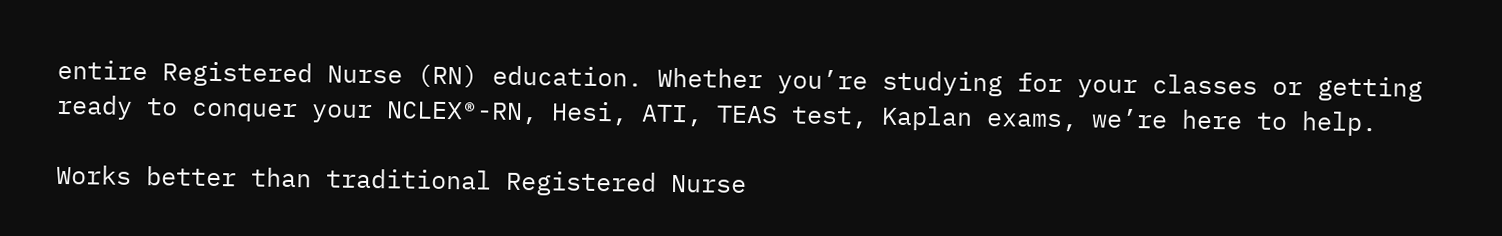entire Registered Nurse (RN) education. Whether you’re studying for your classes or getting ready to conquer your NCLEX®-RN, Hesi, ATI, TEAS test, Kaplan exams, we’re here to help.

Works better than traditional Registered Nurse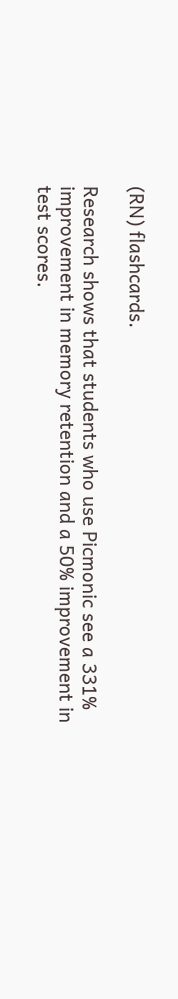(RN) flashcards.

Research shows that students who use Picmonic see a 331% improvement in memory retention and a 50% improvement in test scores.